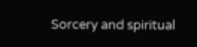Sorcery and spiritual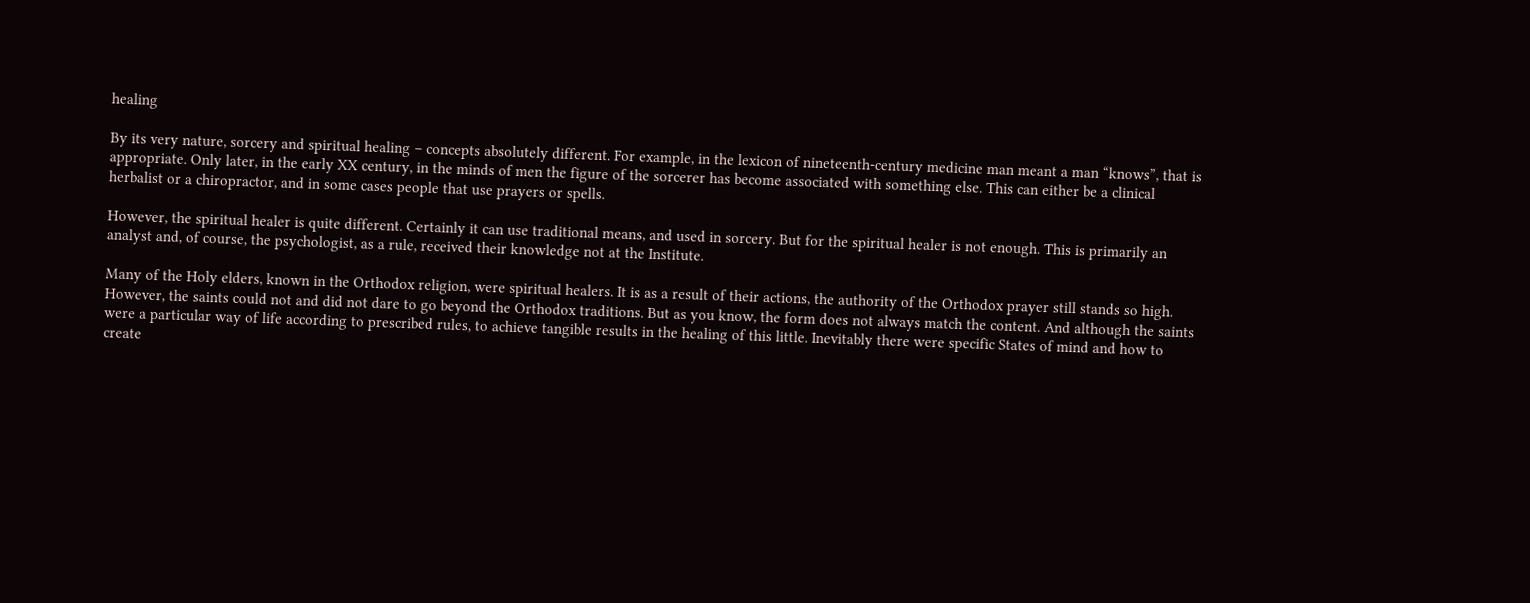healing

By its very nature, sorcery and spiritual healing – concepts absolutely different. For example, in the lexicon of nineteenth-century medicine man meant a man “knows”, that is appropriate. Only later, in the early XX century, in the minds of men the figure of the sorcerer has become associated with something else. This can either be a clinical herbalist or a chiropractor, and in some cases people that use prayers or spells.

However, the spiritual healer is quite different. Certainly it can use traditional means, and used in sorcery. But for the spiritual healer is not enough. This is primarily an analyst and, of course, the psychologist, as a rule, received their knowledge not at the Institute.

Many of the Holy elders, known in the Orthodox religion, were spiritual healers. It is as a result of their actions, the authority of the Orthodox prayer still stands so high. However, the saints could not and did not dare to go beyond the Orthodox traditions. But as you know, the form does not always match the content. And although the saints were a particular way of life according to prescribed rules, to achieve tangible results in the healing of this little. Inevitably there were specific States of mind and how to create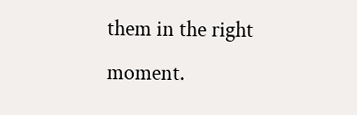them in the right moment.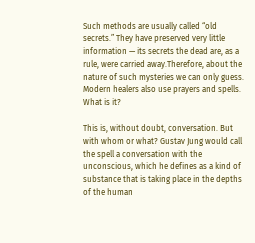Such methods are usually called “old secrets.” They have preserved very little information — its secrets the dead are, as a rule, were carried away.Therefore, about the nature of such mysteries we can only guess. Modern healers also use prayers and spells. What is it?

This is, without doubt, conversation. But with whom or what? Gustav Jung would call the spell a conversation with the unconscious, which he defines as a kind of substance that is taking place in the depths of the human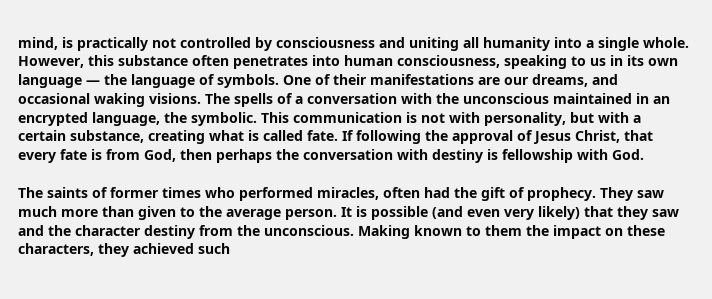mind, is practically not controlled by consciousness and uniting all humanity into a single whole. However, this substance often penetrates into human consciousness, speaking to us in its own language — the language of symbols. One of their manifestations are our dreams, and occasional waking visions. The spells of a conversation with the unconscious maintained in an encrypted language, the symbolic. This communication is not with personality, but with a certain substance, creating what is called fate. If following the approval of Jesus Christ, that every fate is from God, then perhaps the conversation with destiny is fellowship with God.

The saints of former times who performed miracles, often had the gift of prophecy. They saw much more than given to the average person. It is possible (and even very likely) that they saw and the character destiny from the unconscious. Making known to them the impact on these characters, they achieved such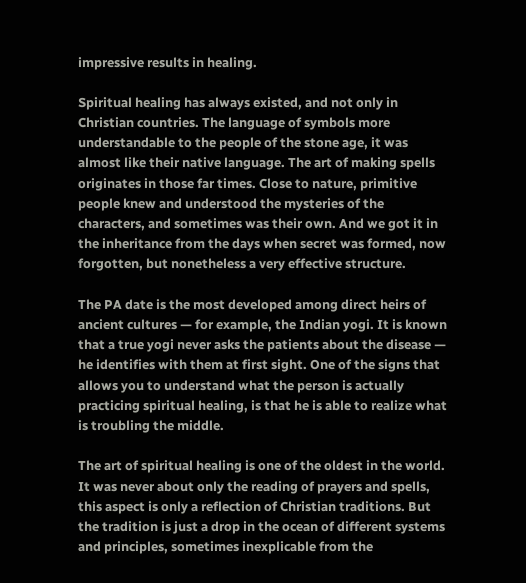impressive results in healing.

Spiritual healing has always existed, and not only in Christian countries. The language of symbols more understandable to the people of the stone age, it was almost like their native language. The art of making spells originates in those far times. Close to nature, primitive people knew and understood the mysteries of the characters, and sometimes was their own. And we got it in the inheritance from the days when secret was formed, now forgotten, but nonetheless a very effective structure.

The PA date is the most developed among direct heirs of ancient cultures — for example, the Indian yogi. It is known that a true yogi never asks the patients about the disease — he identifies with them at first sight. One of the signs that allows you to understand what the person is actually practicing spiritual healing, is that he is able to realize what is troubling the middle.

The art of spiritual healing is one of the oldest in the world. It was never about only the reading of prayers and spells, this aspect is only a reflection of Christian traditions. But the tradition is just a drop in the ocean of different systems and principles, sometimes inexplicable from the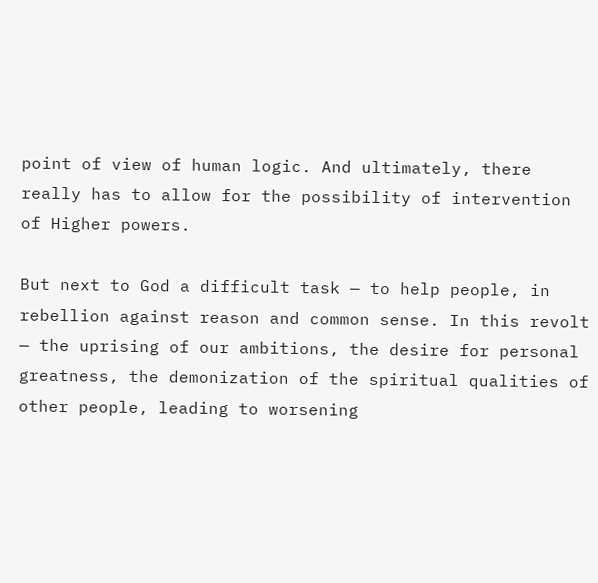point of view of human logic. And ultimately, there really has to allow for the possibility of intervention of Higher powers.

But next to God a difficult task — to help people, in rebellion against reason and common sense. In this revolt — the uprising of our ambitions, the desire for personal greatness, the demonization of the spiritual qualities of other people, leading to worsening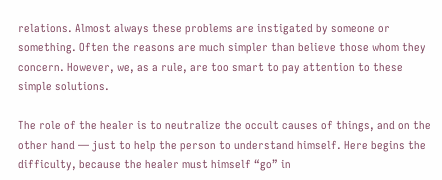relations. Almost always these problems are instigated by someone or something. Often the reasons are much simpler than believe those whom they concern. However, we, as a rule, are too smart to pay attention to these simple solutions.

The role of the healer is to neutralize the occult causes of things, and on the other hand — just to help the person to understand himself. Here begins the difficulty, because the healer must himself “go” in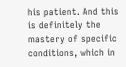his patient. And this is definitely the mastery of specific conditions, which in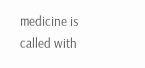medicine is called with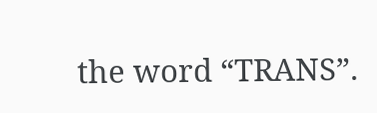the word “TRANS”.